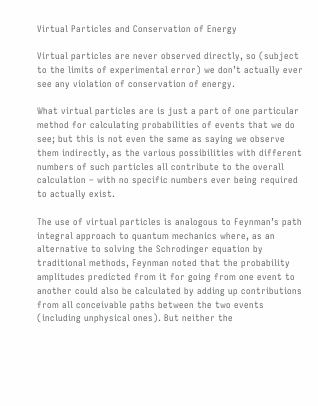Virtual Particles and Conservation of Energy

Virtual particles are never observed directly, so (subject to the limits of experimental error) we don’t actually ever see any violation of conservation of energy.

What virtual particles are is just a part of one particular method for calculating probabilities of events that we do see; but this is not even the same as saying we observe them indirectly, as the various possibilities with different numbers of such particles all contribute to the overall calculation – with no specific numbers ever being required to actually exist.

The use of virtual particles is analogous to Feynman’s path integral approach to quantum mechanics where, as an alternative to solving the Schrodinger equation by traditional methods, Feynman noted that the probability amplitudes predicted from it for going from one event to another could also be calculated by adding up contributions from all conceivable paths between the two events (including unphysical ones). But neither the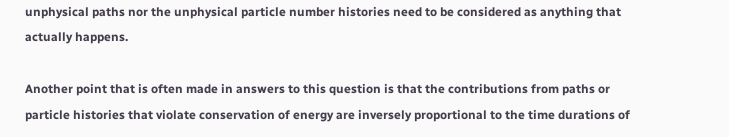unphysical paths nor the unphysical particle number histories need to be considered as anything that actually happens.

Another point that is often made in answers to this question is that the contributions from paths or particle histories that violate conservation of energy are inversely proportional to the time durations of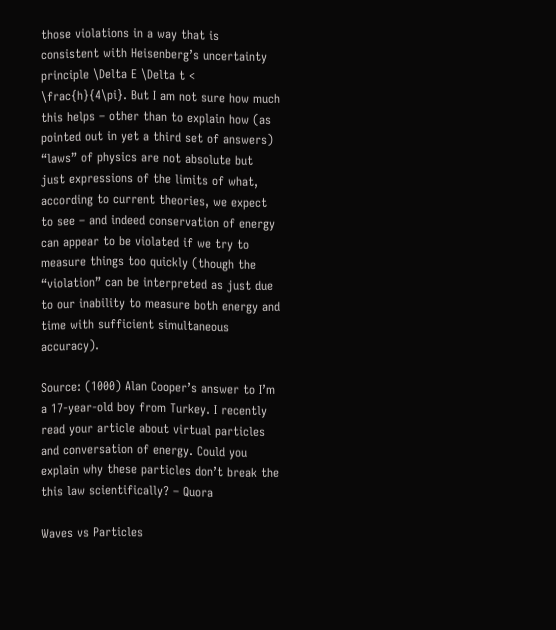those violations in a way that is consistent with Heisenberg’s uncertainty principle \Delta E \Delta t < \frac{h}{4\pi}. But I am not sure how much this helps – other than to explain how (as pointed out in yet a third set of answers) “laws” of physics are not absolute but just expressions of the limits of what, according to current theories, we expect to see – and indeed conservation of energy can appear to be violated if we try to measure things too quickly (though the “violation” can be interpreted as just due to our inability to measure both energy and time with sufficient simultaneous accuracy).

Source: (1000) Alan Cooper’s answer to I’m a 17-year-old boy from Turkey. I recently read your article about virtual particles and conversation of energy. Could you explain why these particles don’t break the this law scientifically? – Quora

Waves vs Particles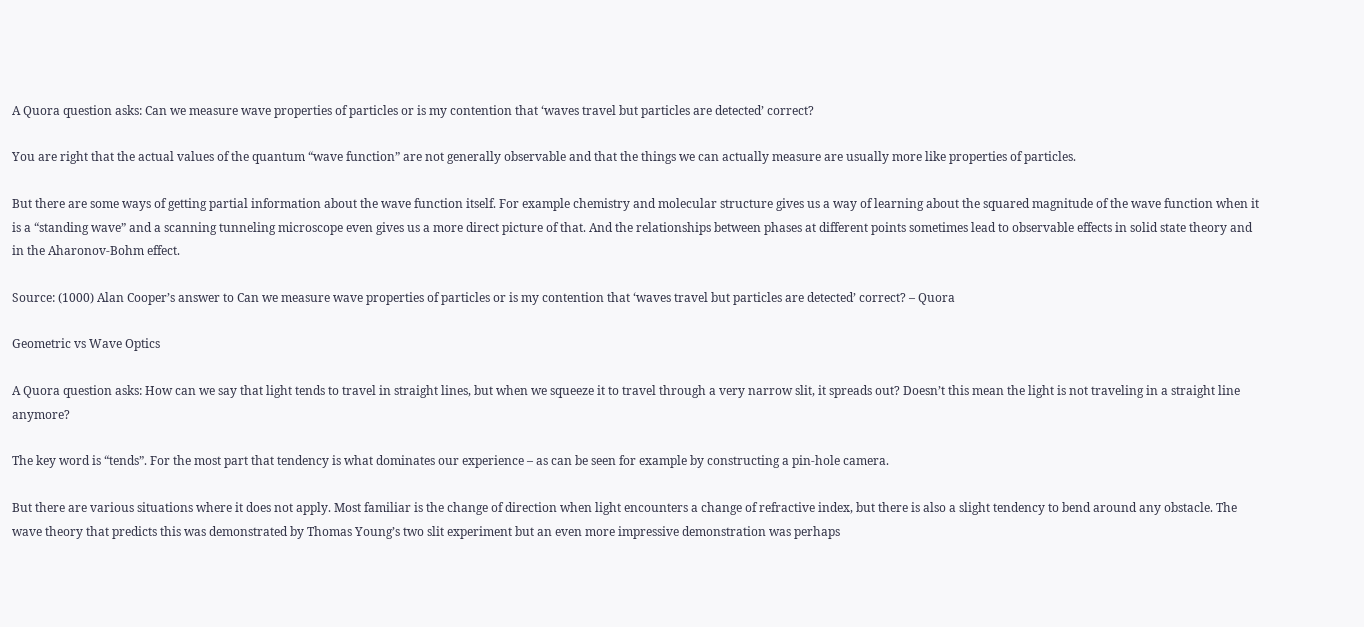A Quora question asks: Can we measure wave properties of particles or is my contention that ‘waves travel but particles are detected’ correct?

You are right that the actual values of the quantum “wave function” are not generally observable and that the things we can actually measure are usually more like properties of particles.

But there are some ways of getting partial information about the wave function itself. For example chemistry and molecular structure gives us a way of learning about the squared magnitude of the wave function when it is a “standing wave” and a scanning tunneling microscope even gives us a more direct picture of that. And the relationships between phases at different points sometimes lead to observable effects in solid state theory and in the Aharonov-Bohm effect.

Source: (1000) Alan Cooper’s answer to Can we measure wave properties of particles or is my contention that ‘waves travel but particles are detected’ correct? – Quora

Geometric vs Wave Optics

A Quora question asks: How can we say that light tends to travel in straight lines, but when we squeeze it to travel through a very narrow slit, it spreads out? Doesn’t this mean the light is not traveling in a straight line anymore?

The key word is “tends”. For the most part that tendency is what dominates our experience – as can be seen for example by constructing a pin-hole camera.

But there are various situations where it does not apply. Most familiar is the change of direction when light encounters a change of refractive index, but there is also a slight tendency to bend around any obstacle. The wave theory that predicts this was demonstrated by Thomas Young’s two slit experiment but an even more impressive demonstration was perhaps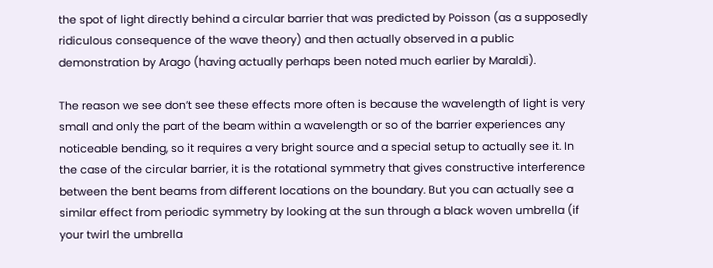the spot of light directly behind a circular barrier that was predicted by Poisson (as a supposedly ridiculous consequence of the wave theory) and then actually observed in a public demonstration by Arago (having actually perhaps been noted much earlier by Maraldi).

The reason we see don’t see these effects more often is because the wavelength of light is very small and only the part of the beam within a wavelength or so of the barrier experiences any noticeable bending, so it requires a very bright source and a special setup to actually see it. In the case of the circular barrier, it is the rotational symmetry that gives constructive interference between the bent beams from different locations on the boundary. But you can actually see a similar effect from periodic symmetry by looking at the sun through a black woven umbrella (if your twirl the umbrella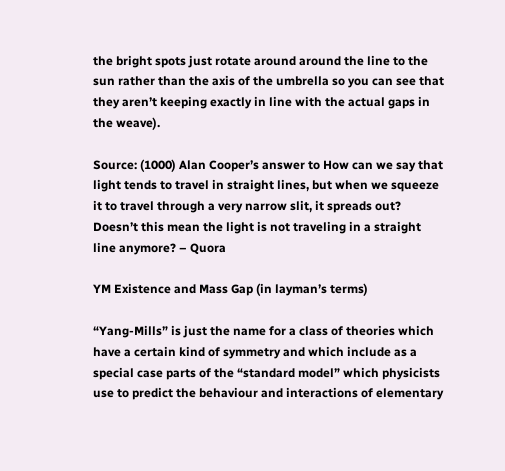the bright spots just rotate around around the line to the sun rather than the axis of the umbrella so you can see that they aren’t keeping exactly in line with the actual gaps in the weave).

Source: (1000) Alan Cooper’s answer to How can we say that light tends to travel in straight lines, but when we squeeze it to travel through a very narrow slit, it spreads out? Doesn’t this mean the light is not traveling in a straight line anymore? – Quora

YM Existence and Mass Gap (in layman’s terms)

“Yang-Mills” is just the name for a class of theories which have a certain kind of symmetry and which include as a special case parts of the “standard model” which physicists use to predict the behaviour and interactions of elementary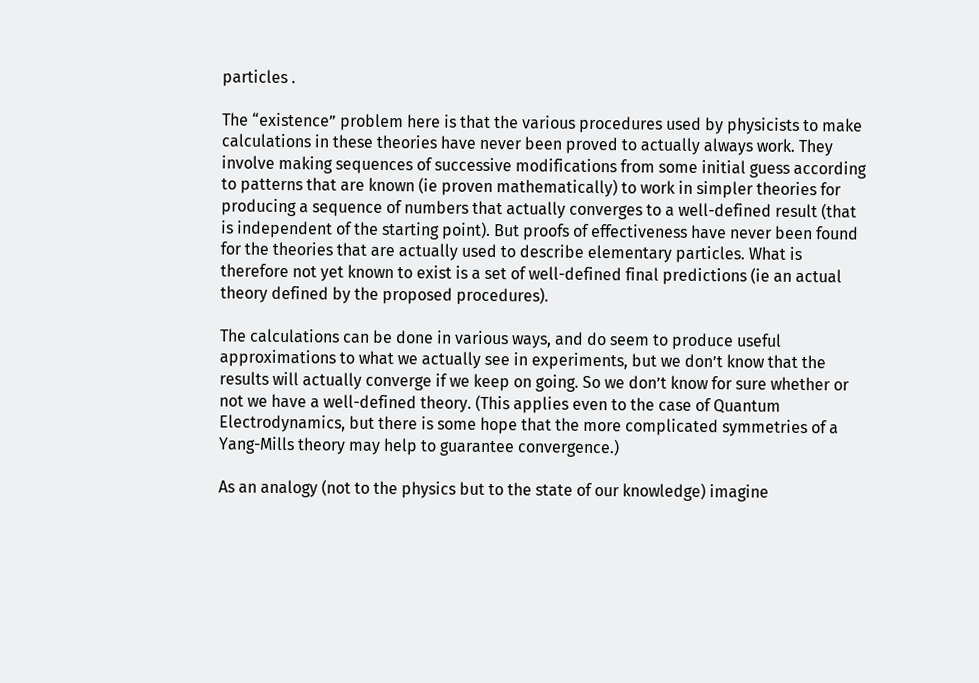particles .

The “existence” problem here is that the various procedures used by physicists to make calculations in these theories have never been proved to actually always work. They involve making sequences of successive modifications from some initial guess according to patterns that are known (ie proven mathematically) to work in simpler theories for producing a sequence of numbers that actually converges to a well-defined result (that is independent of the starting point). But proofs of effectiveness have never been found for the theories that are actually used to describe elementary particles. What is therefore not yet known to exist is a set of well-defined final predictions (ie an actual theory defined by the proposed procedures).

The calculations can be done in various ways, and do seem to produce useful approximations to what we actually see in experiments, but we don’t know that the results will actually converge if we keep on going. So we don’t know for sure whether or not we have a well-defined theory. (This applies even to the case of Quantum Electrodynamics, but there is some hope that the more complicated symmetries of a Yang-Mills theory may help to guarantee convergence.)

As an analogy (not to the physics but to the state of our knowledge) imagine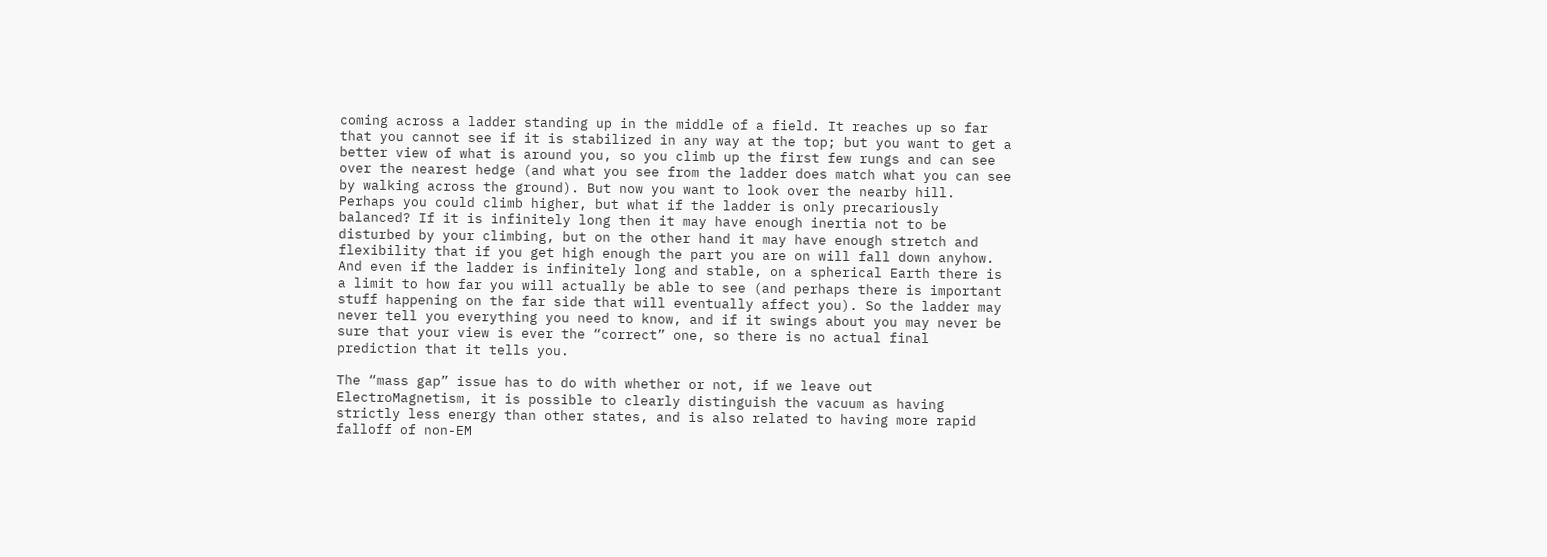coming across a ladder standing up in the middle of a field. It reaches up so far that you cannot see if it is stabilized in any way at the top; but you want to get a better view of what is around you, so you climb up the first few rungs and can see over the nearest hedge (and what you see from the ladder does match what you can see by walking across the ground). But now you want to look over the nearby hill. Perhaps you could climb higher, but what if the ladder is only precariously balanced? If it is infinitely long then it may have enough inertia not to be disturbed by your climbing, but on the other hand it may have enough stretch and flexibility that if you get high enough the part you are on will fall down anyhow. And even if the ladder is infinitely long and stable, on a spherical Earth there is a limit to how far you will actually be able to see (and perhaps there is important stuff happening on the far side that will eventually affect you). So the ladder may never tell you everything you need to know, and if it swings about you may never be sure that your view is ever the “correct” one, so there is no actual final prediction that it tells you.

The “mass gap” issue has to do with whether or not, if we leave out ElectroMagnetism, it is possible to clearly distinguish the vacuum as having strictly less energy than other states, and is also related to having more rapid falloff of non-EM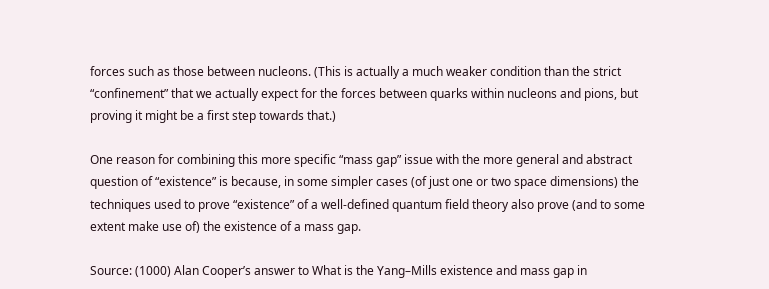forces such as those between nucleons. (This is actually a much weaker condition than the strict “confinement” that we actually expect for the forces between quarks within nucleons and pions, but proving it might be a first step towards that.)

One reason for combining this more specific “mass gap” issue with the more general and abstract question of “existence” is because, in some simpler cases (of just one or two space dimensions) the techniques used to prove “existence” of a well-defined quantum field theory also prove (and to some extent make use of) the existence of a mass gap.

Source: (1000) Alan Cooper’s answer to What is the Yang–Mills existence and mass gap in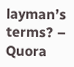layman’s terms? – Quora